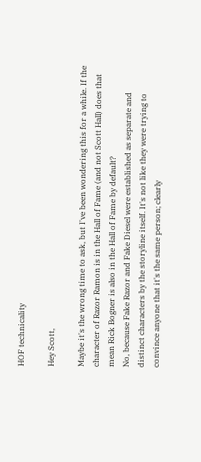HOF technicality

Hey Scott,

Maybe it's the wrong time to ask, but I've been wondering this for a while. If the character of Razor Ramon is in the Hall of Fame (and not Scott Hall) does that mean Rick Bogner is also in the Hall of Fame by default?
No, because Fake Razor and Fake Diesel were established as separate and distinct characters by the storyline itself. It's not like they were trying to convince anyone that it's the same person; clearly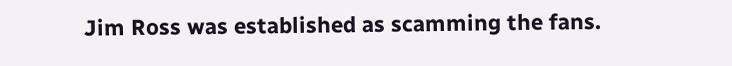Jim Ross was established as scamming the fans.